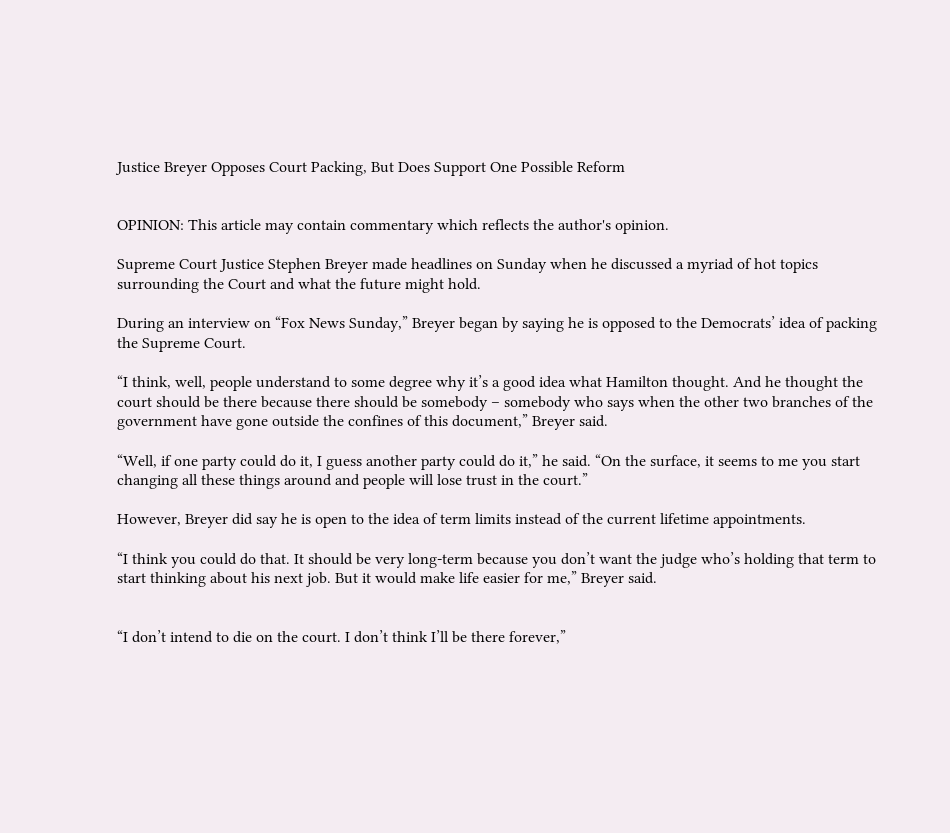Justice Breyer Opposes Court Packing, But Does Support One Possible Reform


OPINION: This article may contain commentary which reflects the author's opinion.

Supreme Court Justice Stephen Breyer made headlines on Sunday when he discussed a myriad of hot topics surrounding the Court and what the future might hold.

During an interview on “Fox News Sunday,” Breyer began by saying he is opposed to the Democrats’ idea of packing the Supreme Court.

“I think, well, people understand to some degree why it’s a good idea what Hamilton thought. And he thought the court should be there because there should be somebody – somebody who says when the other two branches of the government have gone outside the confines of this document,” Breyer said.

“Well, if one party could do it, I guess another party could do it,” he said. “On the surface, it seems to me you start changing all these things around and people will lose trust in the court.”

However, Breyer did say he is open to the idea of term limits instead of the current lifetime appointments.

“I think you could do that. It should be very long-term because you don’t want the judge who’s holding that term to start thinking about his next job. But it would make life easier for me,” Breyer said.


“I don’t intend to die on the court. I don’t think I’ll be there forever,”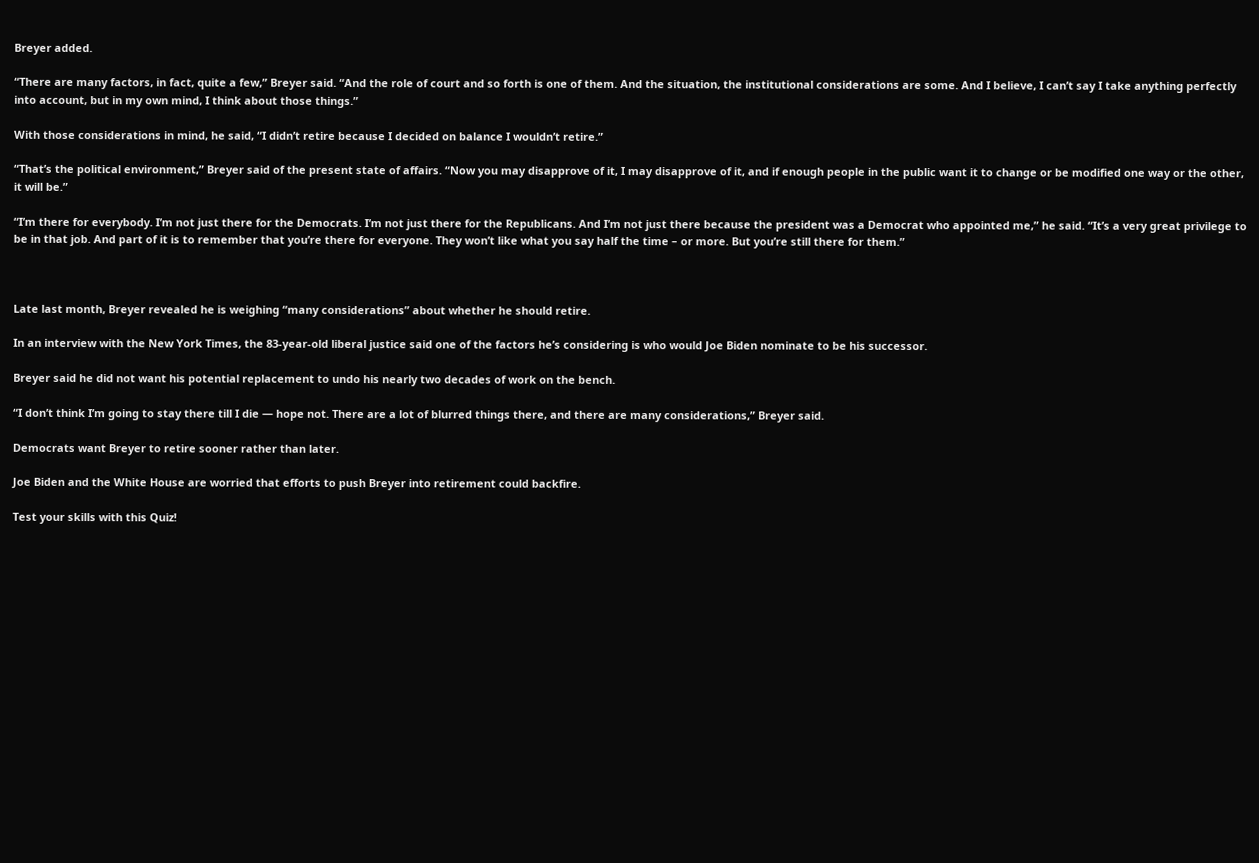Breyer added.

“There are many factors, in fact, quite a few,” Breyer said. “And the role of court and so forth is one of them. And the situation, the institutional considerations are some. And I believe, I can’t say I take anything perfectly into account, but in my own mind, I think about those things.”

With those considerations in mind, he said, “I didn’t retire because I decided on balance I wouldn’t retire.”

“That’s the political environment,” Breyer said of the present state of affairs. “Now you may disapprove of it, I may disapprove of it, and if enough people in the public want it to change or be modified one way or the other, it will be.”

“I’m there for everybody. I’m not just there for the Democrats. I’m not just there for the Republicans. And I’m not just there because the president was a Democrat who appointed me,” he said. “It’s a very great privilege to be in that job. And part of it is to remember that you’re there for everyone. They won’t like what you say half the time – or more. But you’re still there for them.”



Late last month, Breyer revealed he is weighing “many considerations” about whether he should retire.

In an interview with the New York Times, the 83-year-old liberal justice said one of the factors he’s considering is who would Joe Biden nominate to be his successor.

Breyer said he did not want his potential replacement to undo his nearly two decades of work on the bench.

“I don’t think I’m going to stay there till I die — hope not. There are a lot of blurred things there, and there are many considerations,” Breyer said.

Democrats want Breyer to retire sooner rather than later.

Joe Biden and the White House are worried that efforts to push Breyer into retirement could backfire.

Test your skills with this Quiz!